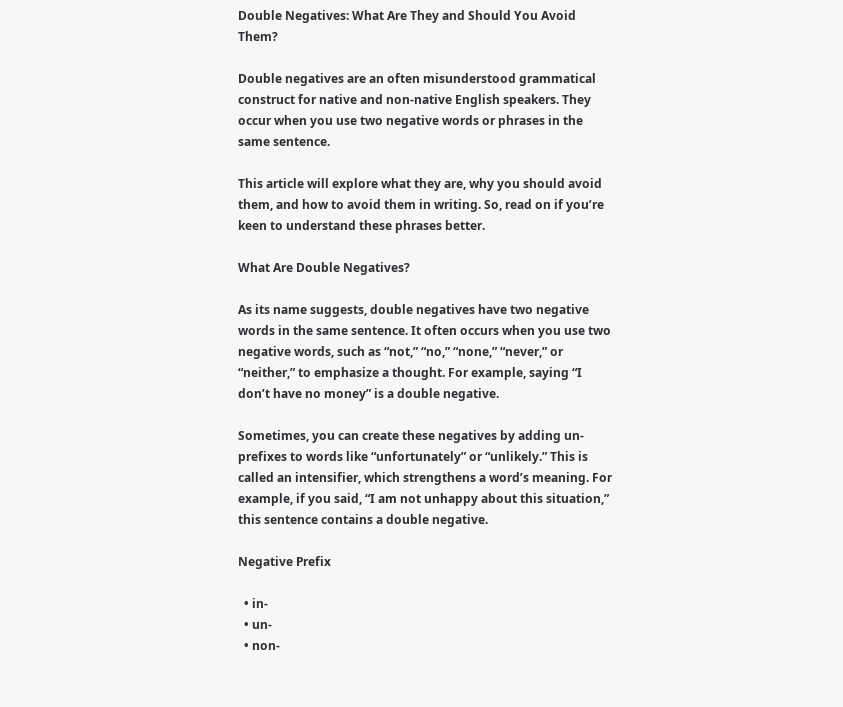Double Negatives: What Are They and Should You Avoid Them?

Double negatives are an often misunderstood grammatical construct for native and non-native English speakers. They occur when you use two negative words or phrases in the same sentence.

This article will explore what they are, why you should avoid them, and how to avoid them in writing. So, read on if you’re keen to understand these phrases better.

What Are Double Negatives?

As its name suggests, double negatives have two negative words in the same sentence. It often occurs when you use two negative words, such as “not,” “no,” “none,” “never,” or “neither,” to emphasize a thought. For example, saying “I don’t have no money” is a double negative.

Sometimes, you can create these negatives by adding un- prefixes to words like “unfortunately” or “unlikely.” This is called an intensifier, which strengthens a word’s meaning. For example, if you said, “I am not unhappy about this situation,” this sentence contains a double negative.

Negative Prefix

  • in-
  • un-
  • non-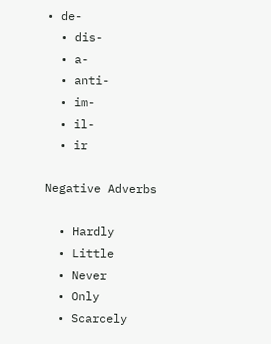• de-
  • dis-
  • a-
  • anti-
  • im-
  • il-
  • ir

Negative Adverbs

  • Hardly
  • Little
  • Never
  • Only
  • Scarcely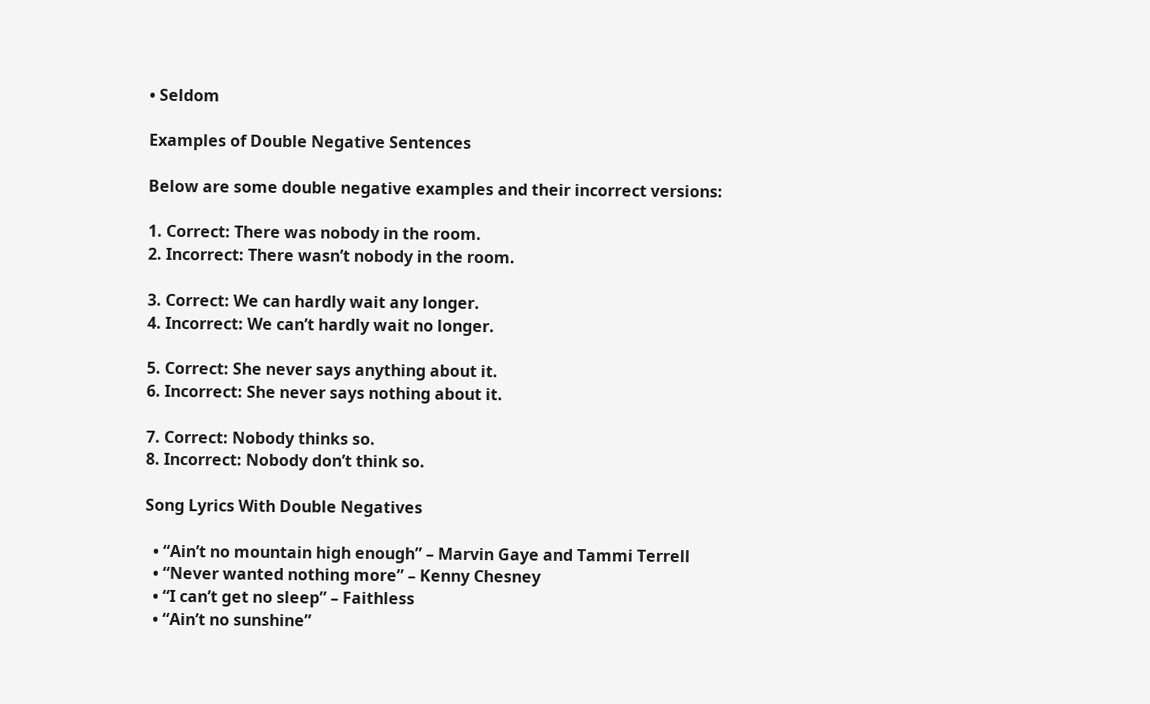• Seldom

Examples of Double Negative Sentences

Below are some double negative examples and their incorrect versions:

1. Correct: There was nobody in the room.
2. Incorrect: There wasn’t nobody in the room.

3. Correct: We can hardly wait any longer.
4. Incorrect: We can’t hardly wait no longer.

5. Correct: She never says anything about it.
6. Incorrect: She never says nothing about it.

7. Correct: Nobody thinks so.
8. Incorrect: Nobody don’t think so.

Song Lyrics With Double Negatives

  • “Ain’t no mountain high enough” – Marvin Gaye and Tammi Terrell
  • “Never wanted nothing more” – Kenny Chesney
  • “I can’t get no sleep” – Faithless
  • “Ain’t no sunshine”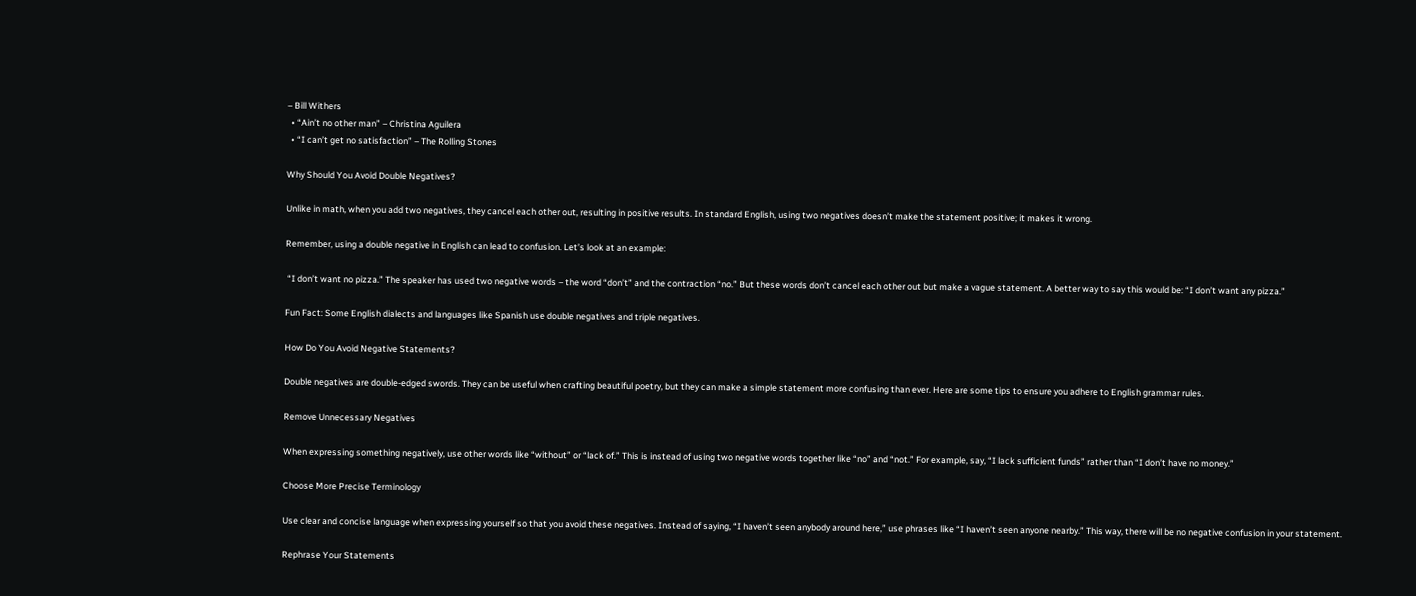– Bill Withers
  • “Ain’t no other man” – Christina Aguilera
  • “I can’t get no satisfaction” – The Rolling Stones

Why Should You Avoid Double Negatives?

Unlike in math, when you add two negatives, they cancel each other out, resulting in positive results. In standard English, using two negatives doesn’t make the statement positive; it makes it wrong.

Remember, using a double negative in English can lead to confusion. Let’s look at an example:

 “I don’t want no pizza.” The speaker has used two negative words – the word “don’t” and the contraction “no.” But these words don’t cancel each other out but make a vague statement. A better way to say this would be: “I don’t want any pizza.”

Fun Fact: Some English dialects and languages like Spanish use double negatives and triple negatives.

How Do You Avoid Negative Statements?

Double negatives are double-edged swords. They can be useful when crafting beautiful poetry, but they can make a simple statement more confusing than ever. Here are some tips to ensure you adhere to English grammar rules.

Remove Unnecessary Negatives

When expressing something negatively, use other words like “without” or “lack of.” This is instead of using two negative words together like “no” and “not.” For example, say, “I lack sufficient funds” rather than “I don’t have no money.”

Choose More Precise Terminology

Use clear and concise language when expressing yourself so that you avoid these negatives. Instead of saying, “I haven’t seen anybody around here,” use phrases like “I haven’t seen anyone nearby.” This way, there will be no negative confusion in your statement.

Rephrase Your Statements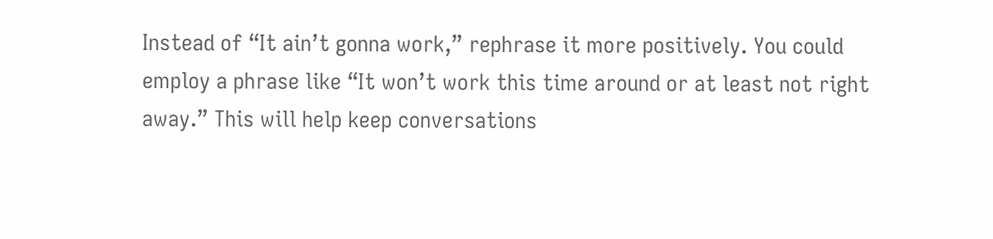Instead of “It ain’t gonna work,” rephrase it more positively. You could employ a phrase like “It won’t work this time around or at least not right away.” This will help keep conversations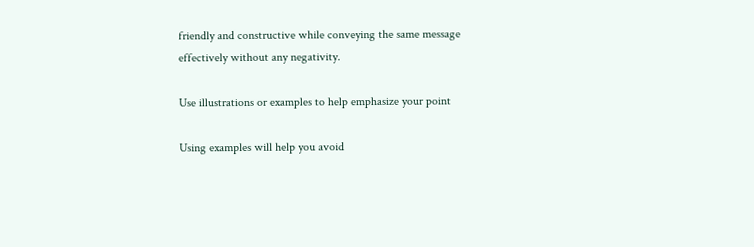friendly and constructive while conveying the same message effectively without any negativity.

Use illustrations or examples to help emphasize your point

Using examples will help you avoid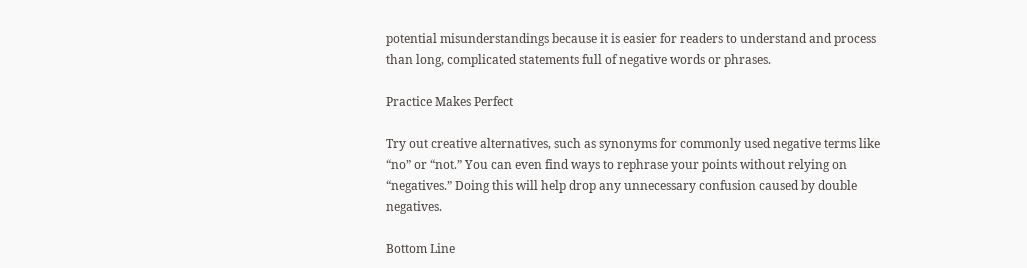potential misunderstandings because it is easier for readers to understand and process than long, complicated statements full of negative words or phrases.

Practice Makes Perfect

Try out creative alternatives, such as synonyms for commonly used negative terms like “no” or “not.” You can even find ways to rephrase your points without relying on “negatives.” Doing this will help drop any unnecessary confusion caused by double negatives.

Bottom Line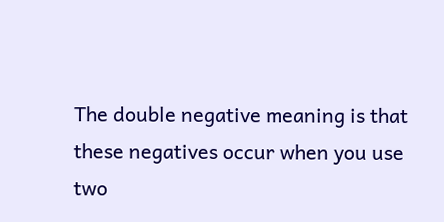The double negative meaning is that these negatives occur when you use two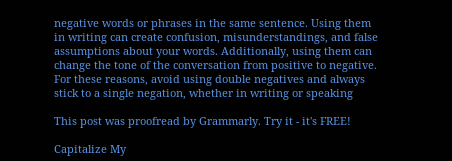negative words or phrases in the same sentence. Using them in writing can create confusion, misunderstandings, and false assumptions about your words. Additionally, using them can change the tone of the conversation from positive to negative. For these reasons, avoid using double negatives and always stick to a single negation, whether in writing or speaking

This post was proofread by Grammarly. Try it - it's FREE!

Capitalize My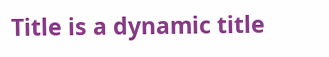Title is a dynamic title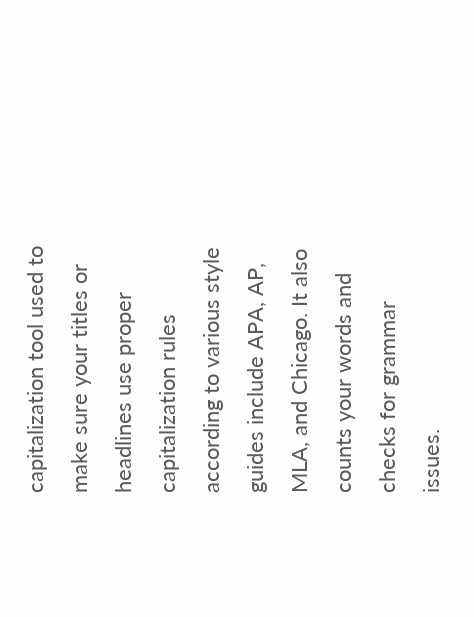capitalization tool used to make sure your titles or headlines use proper capitalization rules according to various style guides include APA, AP, MLA, and Chicago. It also counts your words and checks for grammar issues.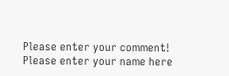Please enter your comment!
Please enter your name here